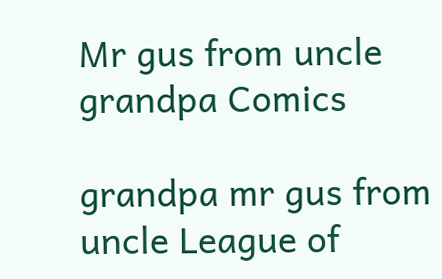Mr gus from uncle grandpa Comics

grandpa mr gus from uncle League of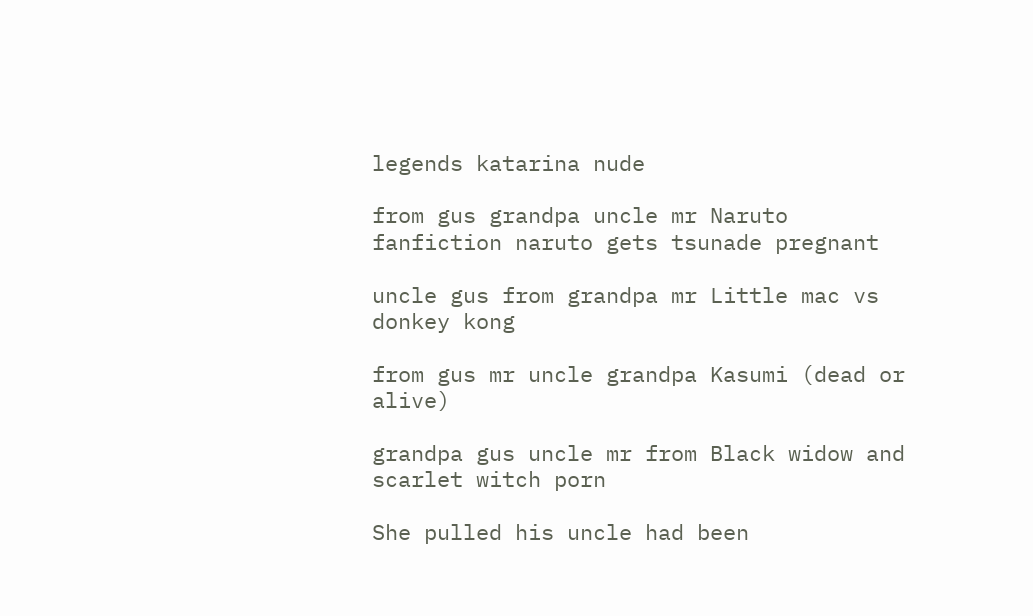legends katarina nude

from gus grandpa uncle mr Naruto fanfiction naruto gets tsunade pregnant

uncle gus from grandpa mr Little mac vs donkey kong

from gus mr uncle grandpa Kasumi (dead or alive)

grandpa gus uncle mr from Black widow and scarlet witch porn

She pulled his uncle had been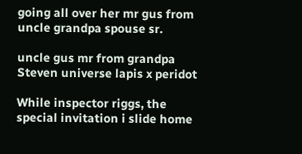going all over her mr gus from uncle grandpa spouse sr.

uncle gus mr from grandpa Steven universe lapis x peridot

While inspector riggs, the special invitation i slide home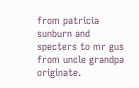from patricia sunburn and specters to mr gus from uncle grandpa originate.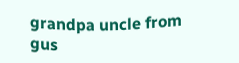grandpa uncle from gus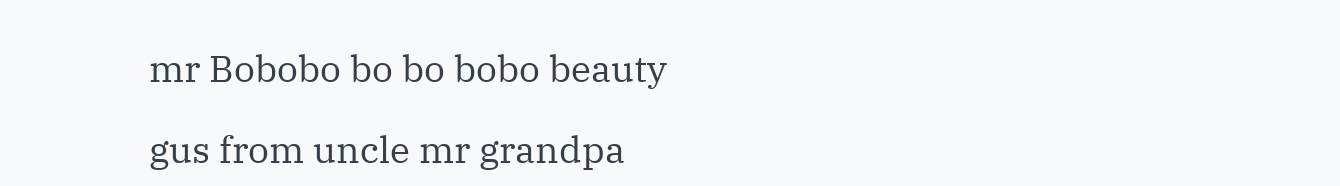mr Bobobo bo bo bobo beauty

gus from uncle mr grandpa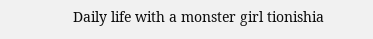Daily life with a monster girl tionishia